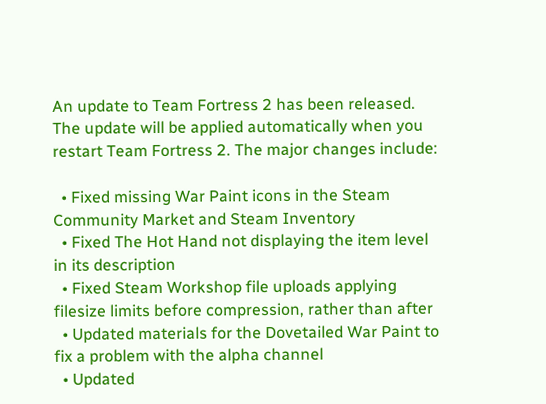An update to Team Fortress 2 has been released. The update will be applied automatically when you restart Team Fortress 2. The major changes include:

  • Fixed missing War Paint icons in the Steam Community Market and Steam Inventory
  • Fixed The Hot Hand not displaying the item level in its description
  • Fixed Steam Workshop file uploads applying filesize limits before compression, rather than after
  • Updated materials for the Dovetailed War Paint to fix a problem with the alpha channel
  • Updated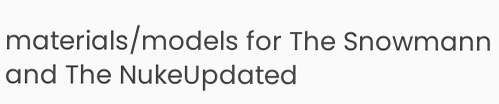materials/models for The Snowmann and The NukeUpdated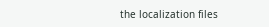the localization files